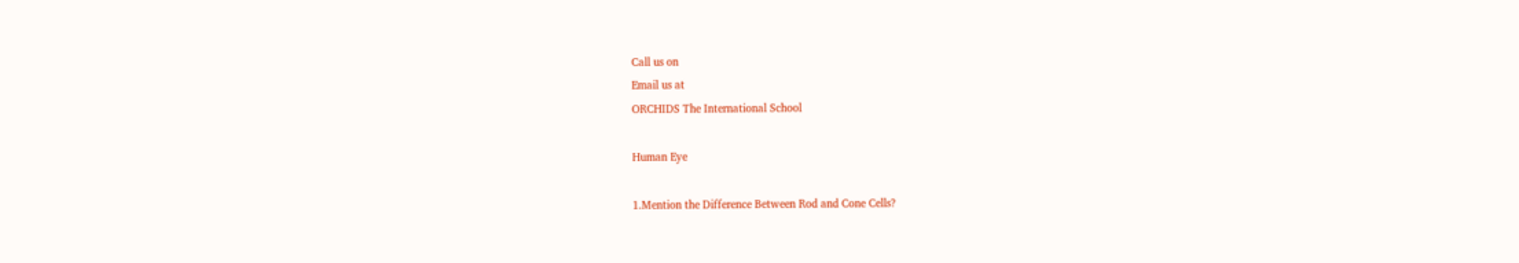Call us on
Email us at
ORCHIDS The International School

Human Eye

1.Mention the Difference Between Rod and Cone Cells?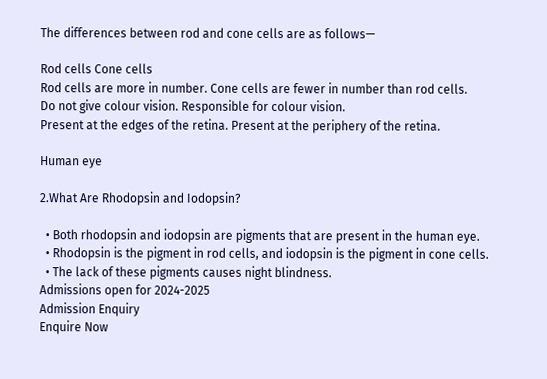The differences between rod and cone cells are as follows—

Rod cells Cone cells
Rod cells are more in number. Cone cells are fewer in number than rod cells.
Do not give colour vision. Responsible for colour vision.
Present at the edges of the retina. Present at the periphery of the retina.

Human eye

2.What Are Rhodopsin and Iodopsin?

  • Both rhodopsin and iodopsin are pigments that are present in the human eye.
  • Rhodopsin is the pigment in rod cells, and iodopsin is the pigment in cone cells.
  • The lack of these pigments causes night blindness.
Admissions open for 2024-2025
Admission Enquiry
Enquire Now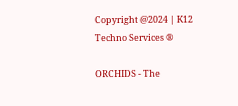Copyright @2024 | K12 Techno Services ®

ORCHIDS - The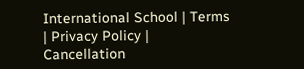International School | Terms | Privacy Policy | Cancellation